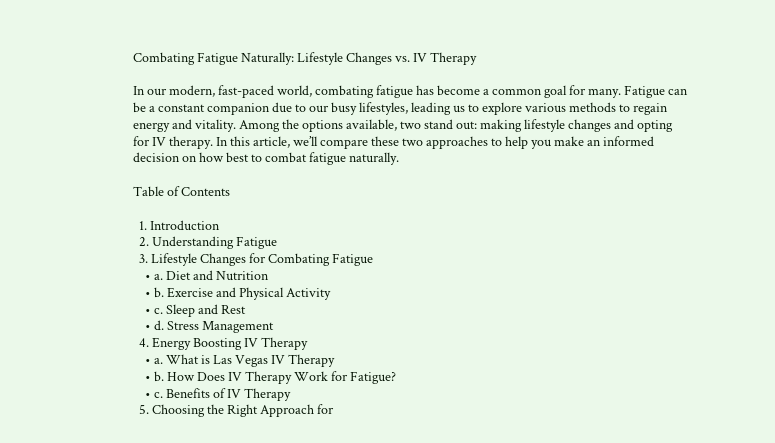Combating Fatigue Naturally: Lifestyle Changes vs. IV Therapy

In our modern, fast-paced world, combating fatigue has become a common goal for many. Fatigue can be a constant companion due to our busy lifestyles, leading us to explore various methods to regain energy and vitality. Among the options available, two stand out: making lifestyle changes and opting for IV therapy. In this article, we’ll compare these two approaches to help you make an informed decision on how best to combat fatigue naturally.

Table of Contents

  1. Introduction
  2. Understanding Fatigue
  3. Lifestyle Changes for Combating Fatigue
    • a. Diet and Nutrition
    • b. Exercise and Physical Activity
    • c. Sleep and Rest
    • d. Stress Management
  4. Energy Boosting IV Therapy
    • a. What is Las Vegas IV Therapy
    • b. How Does IV Therapy Work for Fatigue?
    • c. Benefits of IV Therapy
  5. Choosing the Right Approach for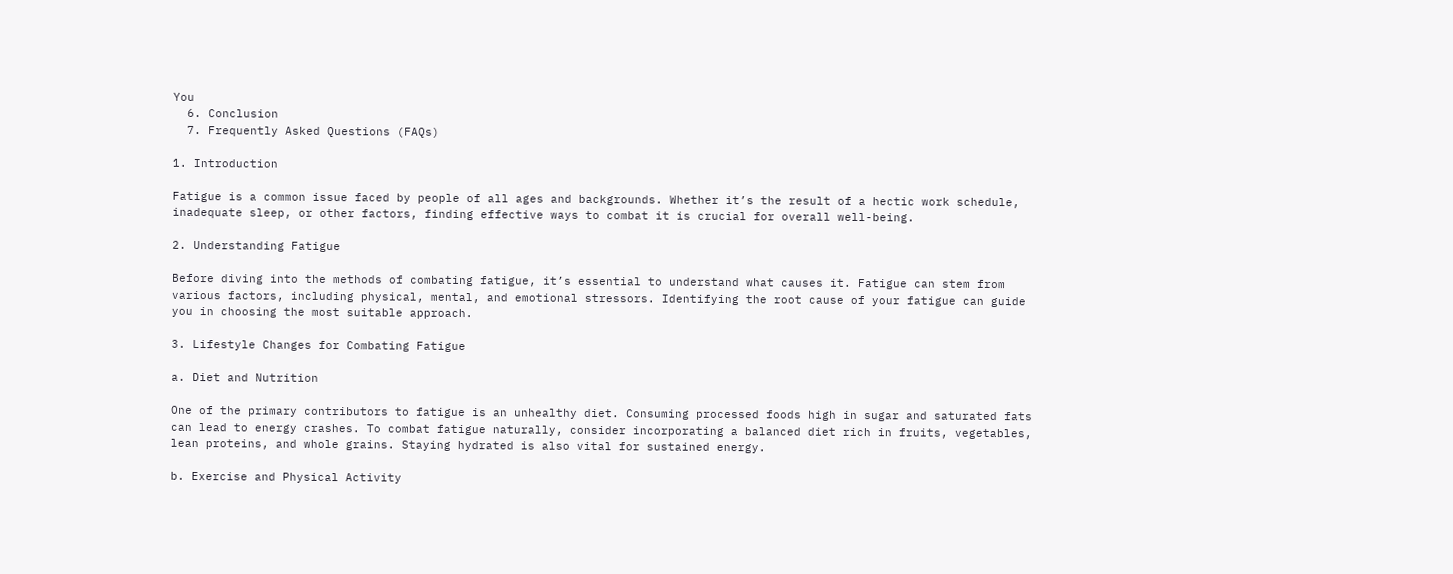You
  6. Conclusion
  7. Frequently Asked Questions (FAQs)

1. Introduction

Fatigue is a common issue faced by people of all ages and backgrounds. Whether it’s the result of a hectic work schedule, inadequate sleep, or other factors, finding effective ways to combat it is crucial for overall well-being.

2. Understanding Fatigue

Before diving into the methods of combating fatigue, it’s essential to understand what causes it. Fatigue can stem from various factors, including physical, mental, and emotional stressors. Identifying the root cause of your fatigue can guide you in choosing the most suitable approach.

3. Lifestyle Changes for Combating Fatigue

a. Diet and Nutrition

One of the primary contributors to fatigue is an unhealthy diet. Consuming processed foods high in sugar and saturated fats can lead to energy crashes. To combat fatigue naturally, consider incorporating a balanced diet rich in fruits, vegetables, lean proteins, and whole grains. Staying hydrated is also vital for sustained energy.

b. Exercise and Physical Activity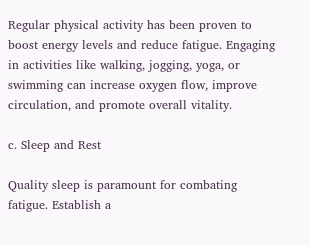Regular physical activity has been proven to boost energy levels and reduce fatigue. Engaging in activities like walking, jogging, yoga, or swimming can increase oxygen flow, improve circulation, and promote overall vitality.

c. Sleep and Rest

Quality sleep is paramount for combating fatigue. Establish a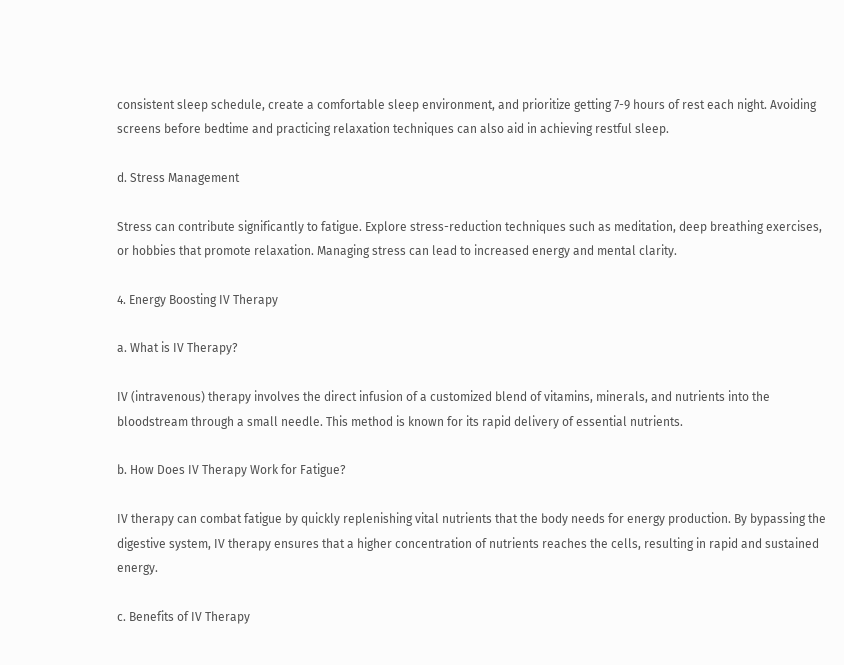consistent sleep schedule, create a comfortable sleep environment, and prioritize getting 7-9 hours of rest each night. Avoiding screens before bedtime and practicing relaxation techniques can also aid in achieving restful sleep.

d. Stress Management

Stress can contribute significantly to fatigue. Explore stress-reduction techniques such as meditation, deep breathing exercises, or hobbies that promote relaxation. Managing stress can lead to increased energy and mental clarity.

4. Energy Boosting IV Therapy

a. What is IV Therapy?

IV (intravenous) therapy involves the direct infusion of a customized blend of vitamins, minerals, and nutrients into the bloodstream through a small needle. This method is known for its rapid delivery of essential nutrients.

b. How Does IV Therapy Work for Fatigue?

IV therapy can combat fatigue by quickly replenishing vital nutrients that the body needs for energy production. By bypassing the digestive system, IV therapy ensures that a higher concentration of nutrients reaches the cells, resulting in rapid and sustained energy.

c. Benefits of IV Therapy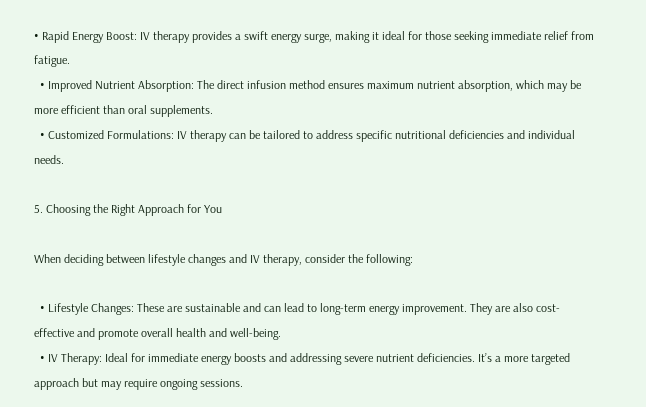• Rapid Energy Boost: IV therapy provides a swift energy surge, making it ideal for those seeking immediate relief from fatigue.
  • Improved Nutrient Absorption: The direct infusion method ensures maximum nutrient absorption, which may be more efficient than oral supplements.
  • Customized Formulations: IV therapy can be tailored to address specific nutritional deficiencies and individual needs.

5. Choosing the Right Approach for You

When deciding between lifestyle changes and IV therapy, consider the following:

  • Lifestyle Changes: These are sustainable and can lead to long-term energy improvement. They are also cost-effective and promote overall health and well-being.
  • IV Therapy: Ideal for immediate energy boosts and addressing severe nutrient deficiencies. It’s a more targeted approach but may require ongoing sessions.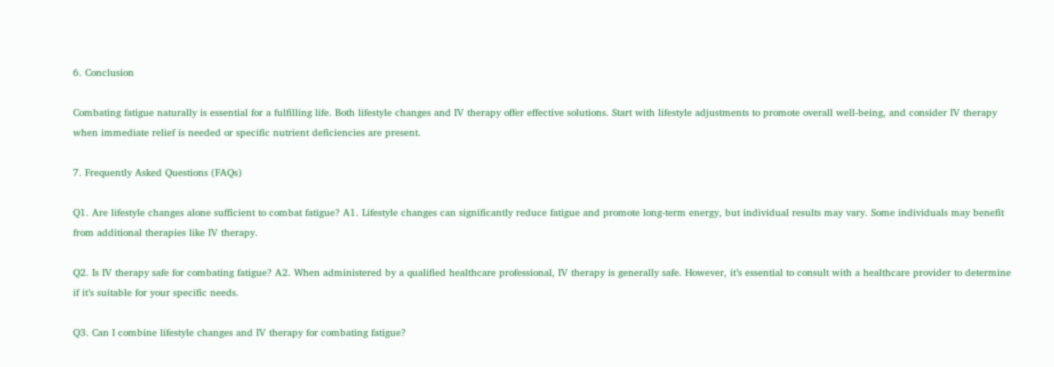6. Conclusion

Combating fatigue naturally is essential for a fulfilling life. Both lifestyle changes and IV therapy offer effective solutions. Start with lifestyle adjustments to promote overall well-being, and consider IV therapy when immediate relief is needed or specific nutrient deficiencies are present.

7. Frequently Asked Questions (FAQs)

Q1. Are lifestyle changes alone sufficient to combat fatigue? A1. Lifestyle changes can significantly reduce fatigue and promote long-term energy, but individual results may vary. Some individuals may benefit from additional therapies like IV therapy.

Q2. Is IV therapy safe for combating fatigue? A2. When administered by a qualified healthcare professional, IV therapy is generally safe. However, it’s essential to consult with a healthcare provider to determine if it’s suitable for your specific needs.

Q3. Can I combine lifestyle changes and IV therapy for combating fatigue?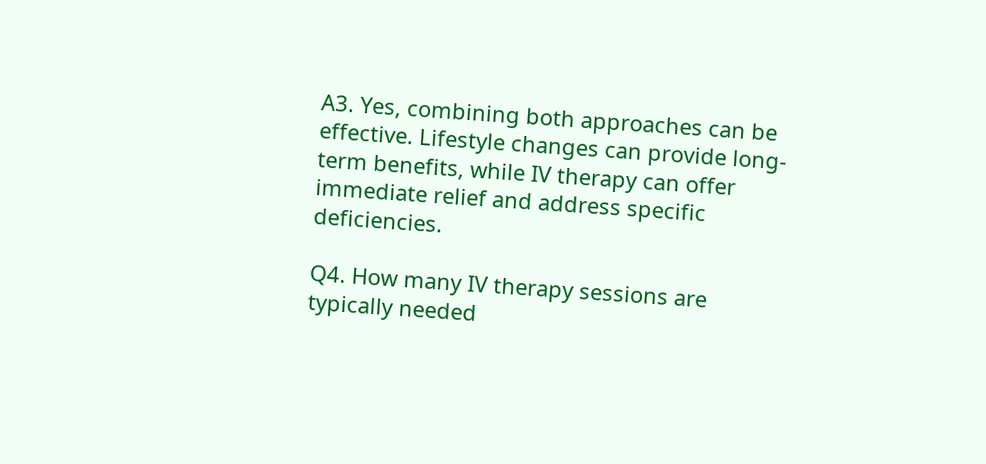A3. Yes, combining both approaches can be effective. Lifestyle changes can provide long-term benefits, while IV therapy can offer immediate relief and address specific deficiencies.

Q4. How many IV therapy sessions are typically needed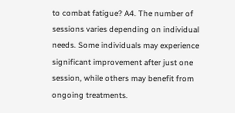to combat fatigue? A4. The number of sessions varies depending on individual needs. Some individuals may experience significant improvement after just one session, while others may benefit from ongoing treatments.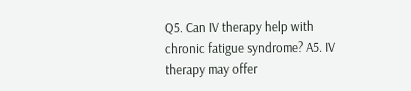Q5. Can IV therapy help with chronic fatigue syndrome? A5. IV therapy may offer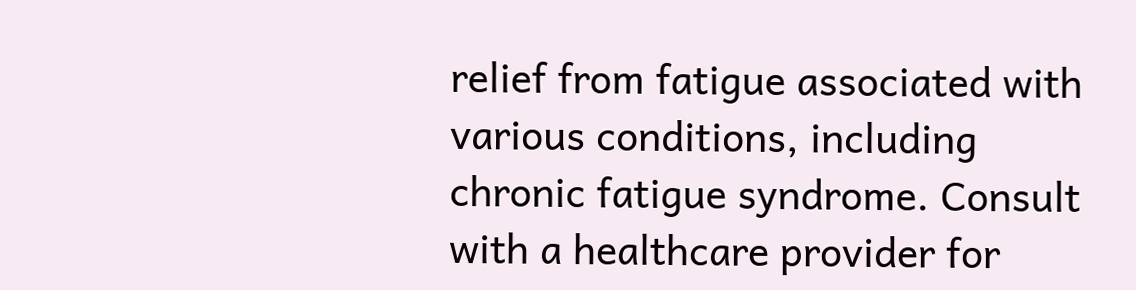relief from fatigue associated with various conditions, including chronic fatigue syndrome. Consult with a healthcare provider for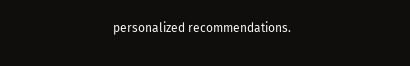personalized recommendations.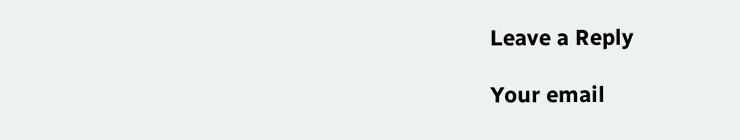Leave a Reply

Your email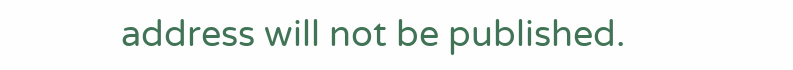address will not be published.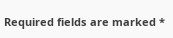Required fields are marked *